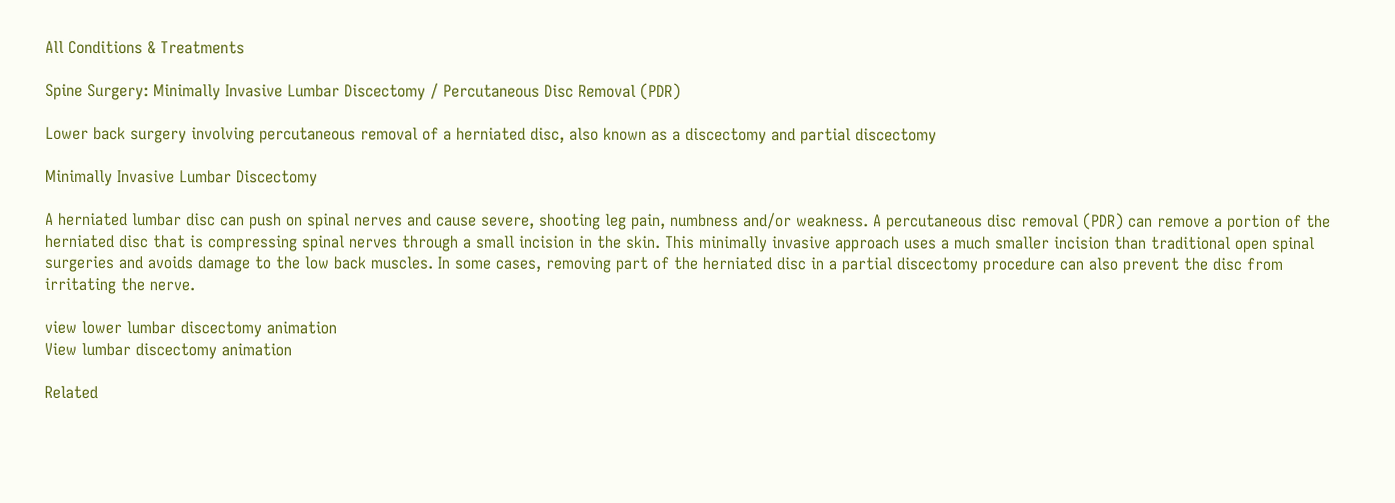All Conditions & Treatments

Spine Surgery: Minimally Invasive Lumbar Discectomy / Percutaneous Disc Removal (PDR)

Lower back surgery involving percutaneous removal of a herniated disc, also known as a discectomy and partial discectomy

Minimally Invasive Lumbar Discectomy

A herniated lumbar disc can push on spinal nerves and cause severe, shooting leg pain, numbness and/or weakness. A percutaneous disc removal (PDR) can remove a portion of the herniated disc that is compressing spinal nerves through a small incision in the skin. This minimally invasive approach uses a much smaller incision than traditional open spinal surgeries and avoids damage to the low back muscles. In some cases, removing part of the herniated disc in a partial discectomy procedure can also prevent the disc from irritating the nerve.

view lower lumbar discectomy animation
View lumbar discectomy animation

Related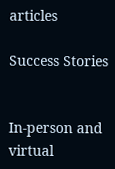articles

Success Stories


In-person and virtual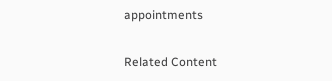appointments

Related Content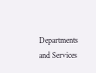Departments and Services